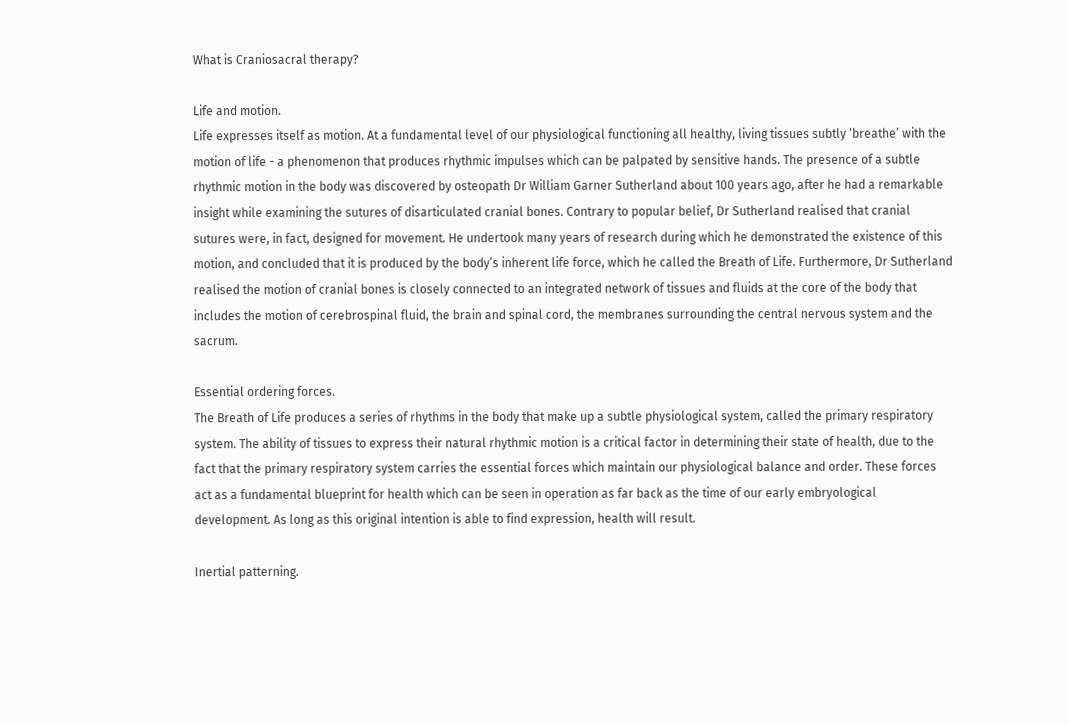What is Craniosacral therapy?

Life and motion.
Life expresses itself as motion. At a fundamental level of our physiological functioning all healthy, living tissues subtly ‘breathe’ with the motion of life - a phenomenon that produces rhythmic impulses which can be palpated by sensitive hands. The presence of a subtle rhythmic motion in the body was discovered by osteopath Dr William Garner Sutherland about 100 years ago, after he had a remarkable insight while examining the sutures of disarticulated cranial bones. Contrary to popular belief, Dr Sutherland realised that cranial sutures were, in fact, designed for movement. He undertook many years of research during which he demonstrated the existence of this motion, and concluded that it is produced by the body’s inherent life force, which he called the Breath of Life. Furthermore, Dr Sutherland realised the motion of cranial bones is closely connected to an integrated network of tissues and fluids at the core of the body that includes the motion of cerebrospinal fluid, the brain and spinal cord, the membranes surrounding the central nervous system and the sacrum.

Essential ordering forces.
The Breath of Life produces a series of rhythms in the body that make up a subtle physiological system, called the primary respiratory system. The ability of tissues to express their natural rhythmic motion is a critical factor in determining their state of health, due to the fact that the primary respiratory system carries the essential forces which maintain our physiological balance and order. These forces act as a fundamental blueprint for health which can be seen in operation as far back as the time of our early embryological development. As long as this original intention is able to find expression, health will result.

Inertial patterning.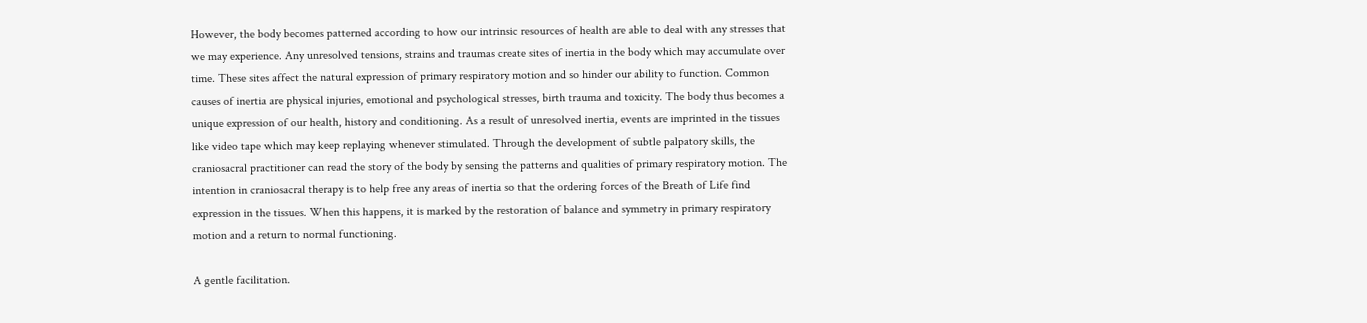However, the body becomes patterned according to how our intrinsic resources of health are able to deal with any stresses that we may experience. Any unresolved tensions, strains and traumas create sites of inertia in the body which may accumulate over time. These sites affect the natural expression of primary respiratory motion and so hinder our ability to function. Common causes of inertia are physical injuries, emotional and psychological stresses, birth trauma and toxicity. The body thus becomes a unique expression of our health, history and conditioning. As a result of unresolved inertia, events are imprinted in the tissues like video tape which may keep replaying whenever stimulated. Through the development of subtle palpatory skills, the craniosacral practitioner can read the story of the body by sensing the patterns and qualities of primary respiratory motion. The intention in craniosacral therapy is to help free any areas of inertia so that the ordering forces of the Breath of Life find expression in the tissues. When this happens, it is marked by the restoration of balance and symmetry in primary respiratory motion and a return to normal functioning.

A gentle facilitation.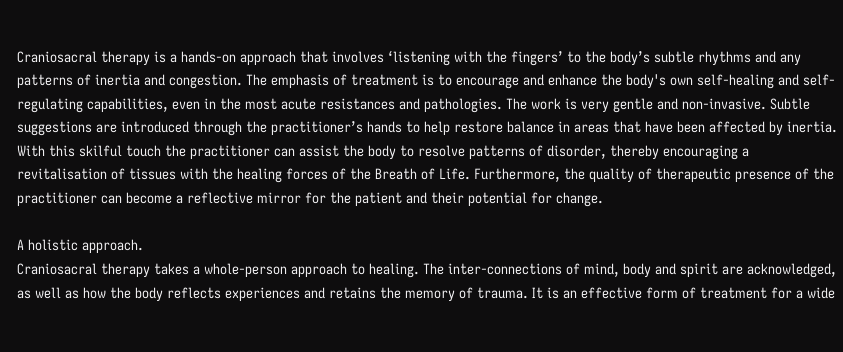Craniosacral therapy is a hands-on approach that involves ‘listening with the fingers’ to the body’s subtle rhythms and any patterns of inertia and congestion. The emphasis of treatment is to encourage and enhance the body's own self-healing and self-regulating capabilities, even in the most acute resistances and pathologies. The work is very gentle and non-invasive. Subtle suggestions are introduced through the practitioner’s hands to help restore balance in areas that have been affected by inertia. With this skilful touch the practitioner can assist the body to resolve patterns of disorder, thereby encouraging a revitalisation of tissues with the healing forces of the Breath of Life. Furthermore, the quality of therapeutic presence of the practitioner can become a reflective mirror for the patient and their potential for change.

A holistic approach.
Craniosacral therapy takes a whole-person approach to healing. The inter-connections of mind, body and spirit are acknowledged, as well as how the body reflects experiences and retains the memory of trauma. It is an effective form of treatment for a wide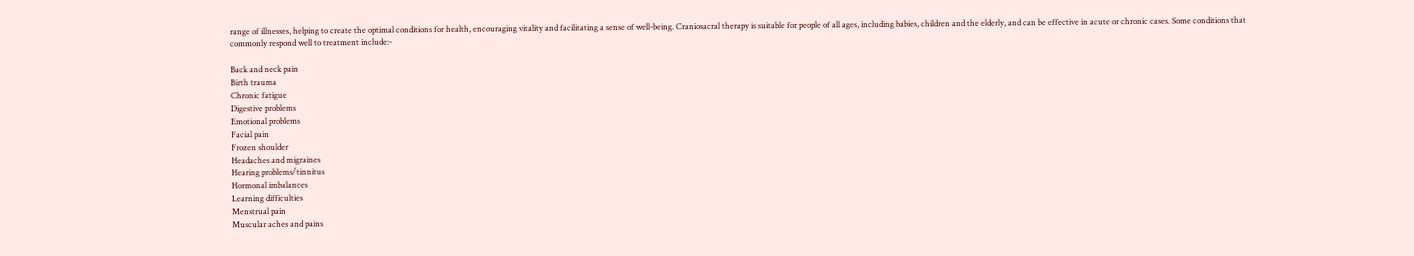range of illnesses, helping to create the optimal conditions for health, encouraging vitality and facilitating a sense of well-being. Craniosacral therapy is suitable for people of all ages, including babies, children and the elderly, and can be effective in acute or chronic cases. Some conditions that commonly respond well to treatment include:-

Back and neck pain
Birth trauma
Chronic fatigue
Digestive problems
Emotional problems
Facial pain
Frozen shoulder
Headaches and migraines
Hearing problems/tinnitus
Hormonal imbalances
Learning difficulties
Menstrual pain
Muscular aches and pains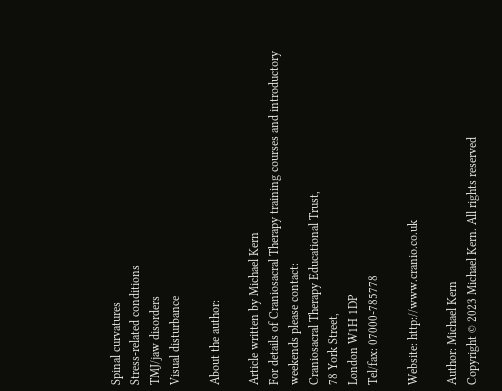Spinal curvatures
Stress-related conditions
TMJ/jaw disorders
Visual disturbance

About the author:

Article written by Michael Kern
For details of Craniosacral Therapy training courses and introductory weekends please contact:
Craniosacral Therapy Educational Trust,
78 York Street,
London W1H 1DP
Tel/fax: 07000-785778

Website: http://www.cranio.co.uk

Author: Michael Kern
Copyright © 2023 Michael Kern. All rights reserved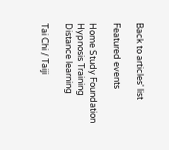Back to articles' list

Featured events

Home Study Foundation Hypnosis Training
Distance learning

Tai Chi / Taiji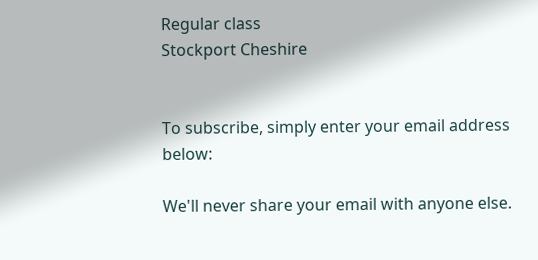Regular class
Stockport Cheshire


To subscribe, simply enter your email address below:

We'll never share your email with anyone else.